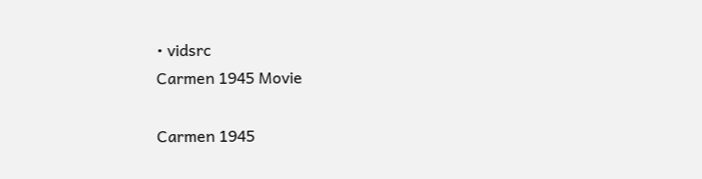• vidsrc
Carmen 1945 Movie

Carmen 1945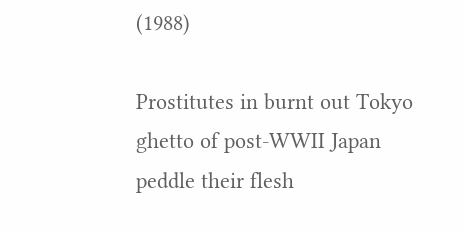(1988)

Prostitutes in burnt out Tokyo ghetto of post-WWII Japan peddle their flesh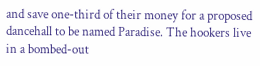and save one-third of their money for a proposed dancehall to be named Paradise. The hookers live in a bombed-out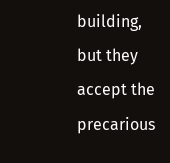building, but they accept the precarious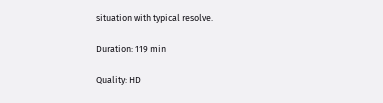situation with typical resolve.

Duration: 119 min

Quality: HD